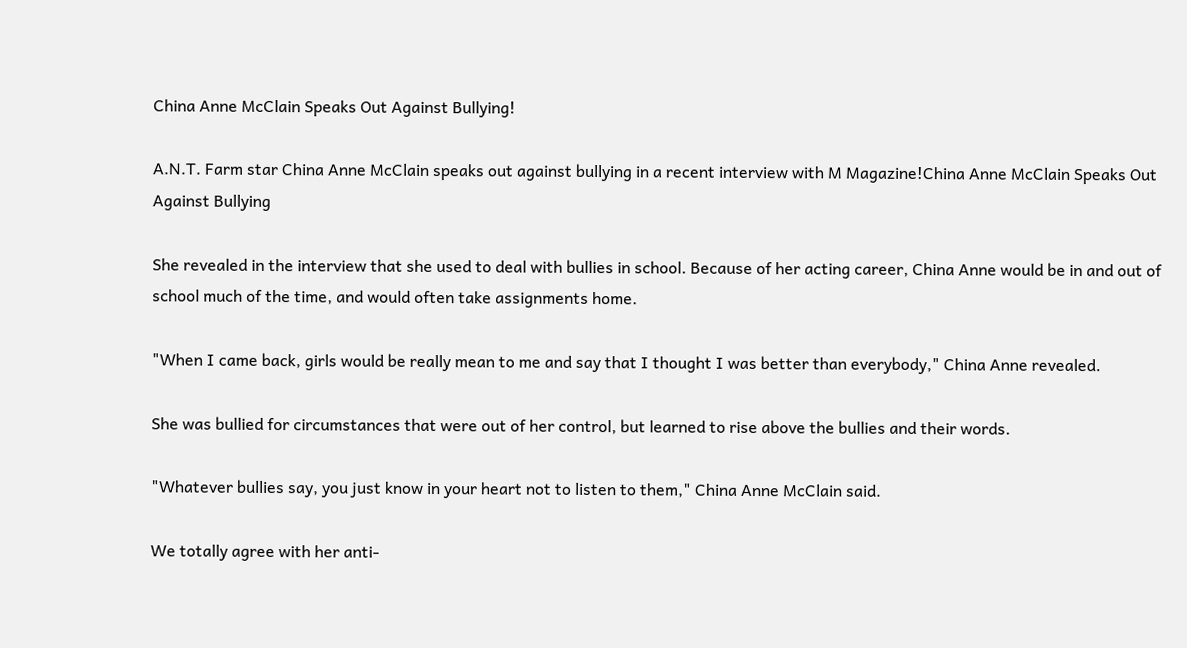China Anne McClain Speaks Out Against Bullying!

A.N.T. Farm star China Anne McClain speaks out against bullying in a recent interview with M Magazine!China Anne McClain Speaks Out Against Bullying

She revealed in the interview that she used to deal with bullies in school. Because of her acting career, China Anne would be in and out of school much of the time, and would often take assignments home.

"When I came back, girls would be really mean to me and say that I thought I was better than everybody," China Anne revealed.

She was bullied for circumstances that were out of her control, but learned to rise above the bullies and their words.

"Whatever bullies say, you just know in your heart not to listen to them," China Anne McClain said.

We totally agree with her anti-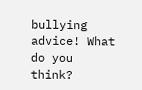bullying advice! What do you think?